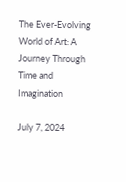The Ever-Evolving World of Art: A Journey Through Time and Imagination

July 7, 2024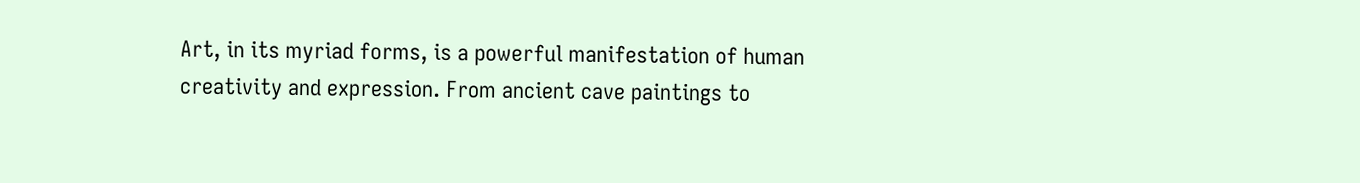Art, in its myriad forms, is a powerful manifestation of human creativity and expression. From ancient cave paintings to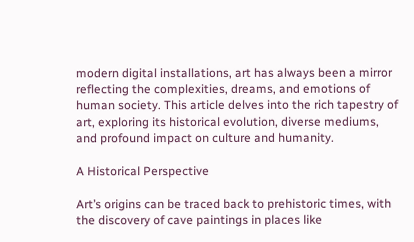modern digital installations, art has always been a mirror reflecting the complexities, dreams, and emotions of human society. This article delves into the rich tapestry of art, exploring its historical evolution, diverse mediums, and profound impact on culture and humanity.

A Historical Perspective

Art’s origins can be traced back to prehistoric times, with the discovery of cave paintings in places like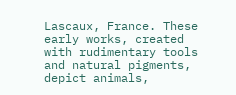Lascaux, France. These early works, created with rudimentary tools and natural pigments, depict animals,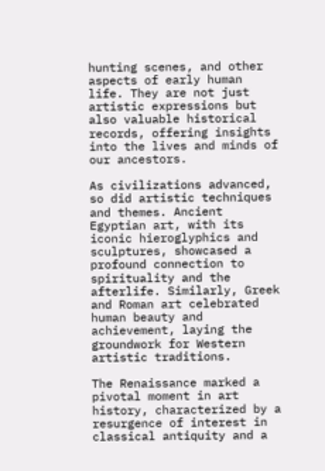hunting scenes, and other aspects of early human life. They are not just artistic expressions but also valuable historical records, offering insights into the lives and minds of our ancestors.

As civilizations advanced, so did artistic techniques and themes. Ancient Egyptian art, with its iconic hieroglyphics and sculptures, showcased a profound connection to spirituality and the afterlife. Similarly, Greek and Roman art celebrated human beauty and achievement, laying the groundwork for Western artistic traditions.

The Renaissance marked a pivotal moment in art history, characterized by a resurgence of interest in classical antiquity and a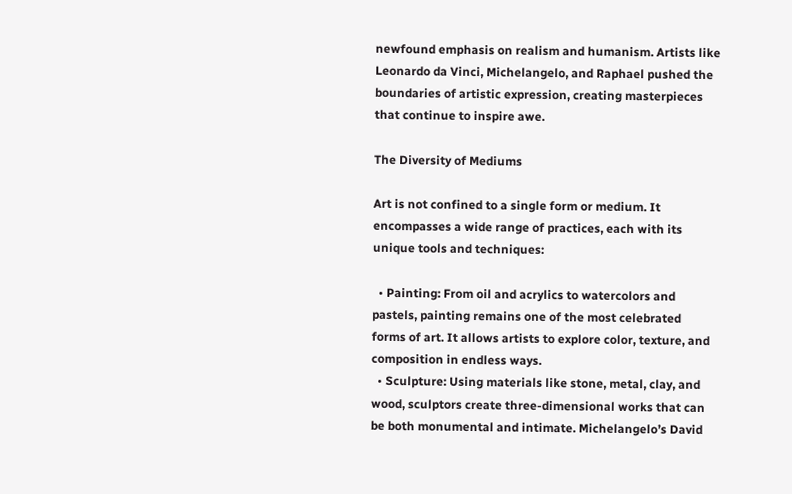newfound emphasis on realism and humanism. Artists like Leonardo da Vinci, Michelangelo, and Raphael pushed the boundaries of artistic expression, creating masterpieces that continue to inspire awe.

The Diversity of Mediums

Art is not confined to a single form or medium. It encompasses a wide range of practices, each with its unique tools and techniques:

  • Painting: From oil and acrylics to watercolors and pastels, painting remains one of the most celebrated forms of art. It allows artists to explore color, texture, and composition in endless ways.
  • Sculpture: Using materials like stone, metal, clay, and wood, sculptors create three-dimensional works that can be both monumental and intimate. Michelangelo’s David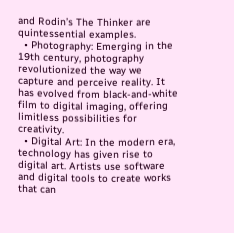and Rodin’s The Thinker are quintessential examples.
  • Photography: Emerging in the 19th century, photography revolutionized the way we capture and perceive reality. It has evolved from black-and-white film to digital imaging, offering limitless possibilities for creativity.
  • Digital Art: In the modern era, technology has given rise to digital art. Artists use software and digital tools to create works that can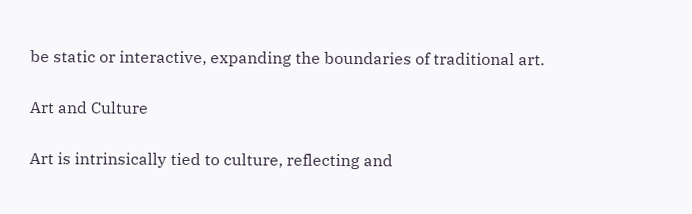be static or interactive, expanding the boundaries of traditional art.

Art and Culture

Art is intrinsically tied to culture, reflecting and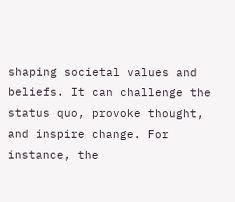shaping societal values and beliefs. It can challenge the status quo, provoke thought, and inspire change. For instance, the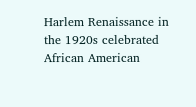Harlem Renaissance in the 1920s celebrated African American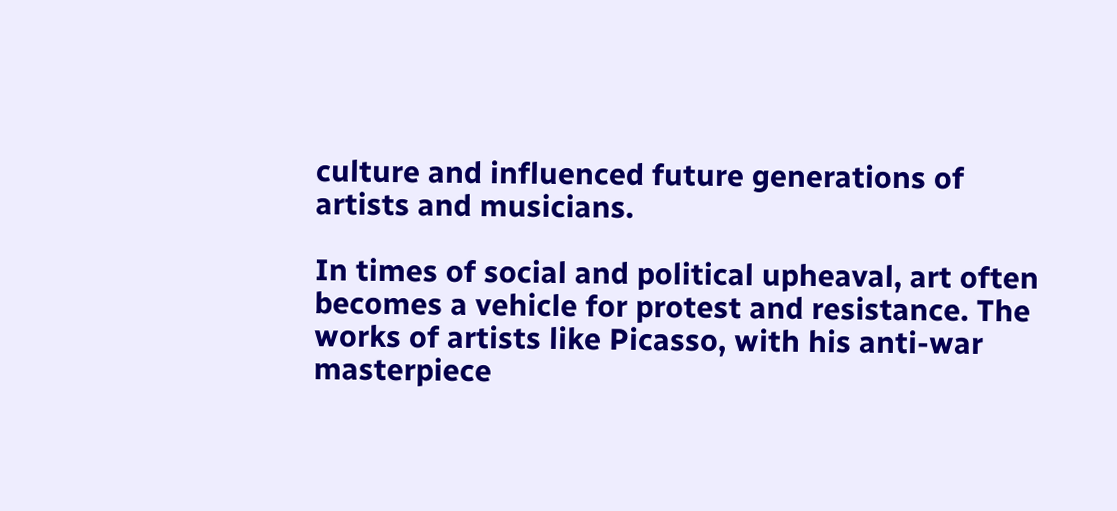culture and influenced future generations of artists and musicians.

In times of social and political upheaval, art often becomes a vehicle for protest and resistance. The works of artists like Picasso, with his anti-war masterpiece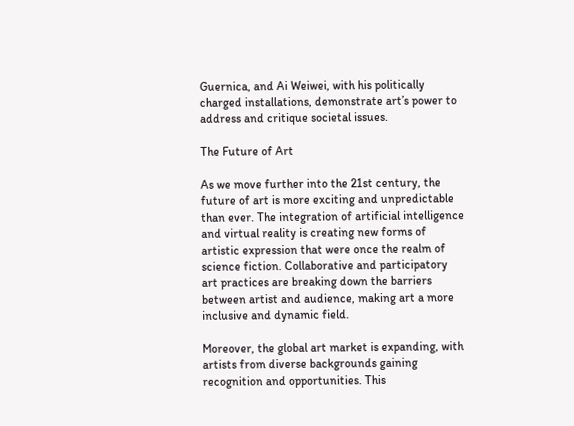Guernica, and Ai Weiwei, with his politically charged installations, demonstrate art’s power to address and critique societal issues.

The Future of Art

As we move further into the 21st century, the future of art is more exciting and unpredictable than ever. The integration of artificial intelligence and virtual reality is creating new forms of artistic expression that were once the realm of science fiction. Collaborative and participatory art practices are breaking down the barriers between artist and audience, making art a more inclusive and dynamic field.

Moreover, the global art market is expanding, with artists from diverse backgrounds gaining recognition and opportunities. This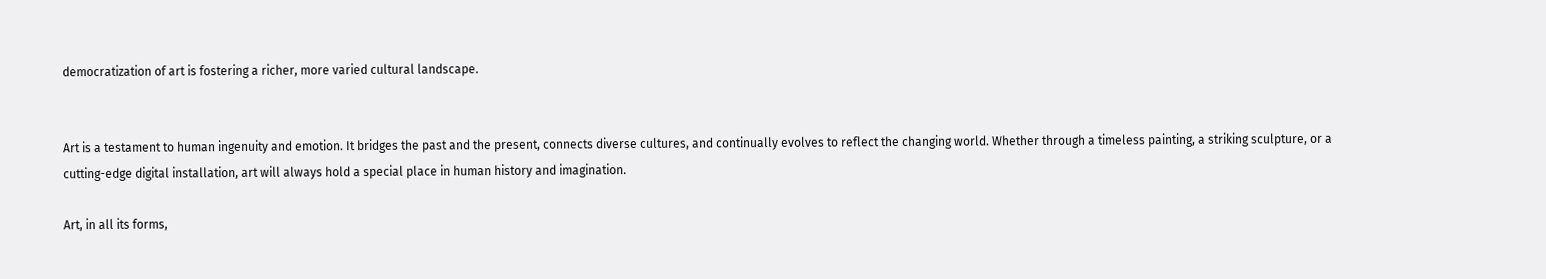democratization of art is fostering a richer, more varied cultural landscape.


Art is a testament to human ingenuity and emotion. It bridges the past and the present, connects diverse cultures, and continually evolves to reflect the changing world. Whether through a timeless painting, a striking sculpture, or a cutting-edge digital installation, art will always hold a special place in human history and imagination.

Art, in all its forms,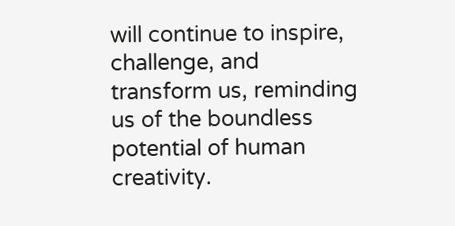will continue to inspire, challenge, and transform us, reminding us of the boundless potential of human creativity.